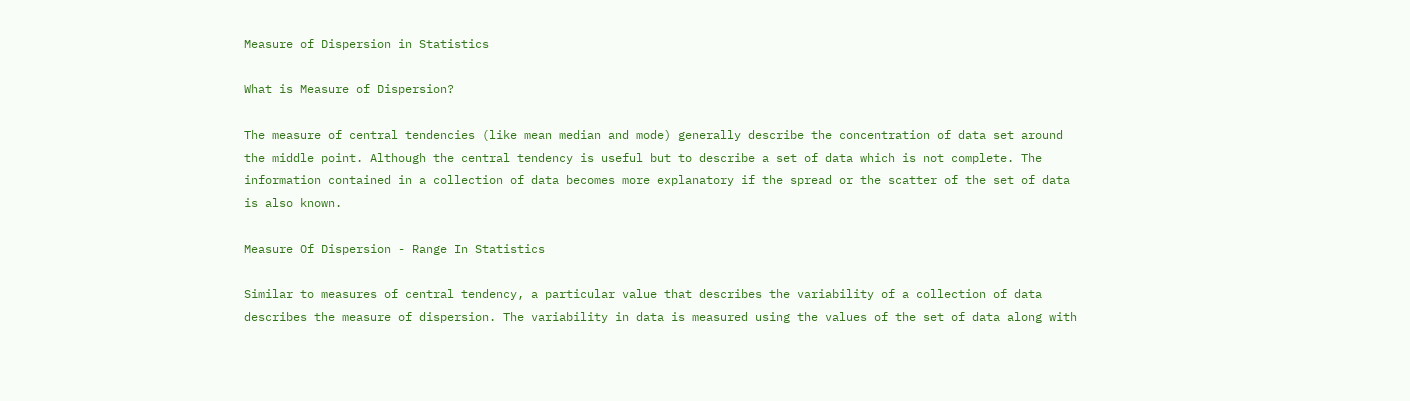Measure of Dispersion in Statistics

What is Measure of Dispersion?

The measure of central tendencies (like mean median and mode) generally describe the concentration of data set around the middle point. Although the central tendency is useful but to describe a set of data which is not complete. The information contained in a collection of data becomes more explanatory if the spread or the scatter of the set of data is also known.

Measure Of Dispersion - Range In Statistics

Similar to measures of central tendency, a particular value that describes the variability of a collection of data describes the measure of dispersion. The variability in data is measured using the values of the set of data along with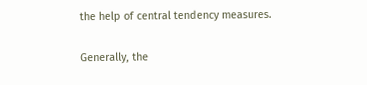the help of central tendency measures.

Generally, the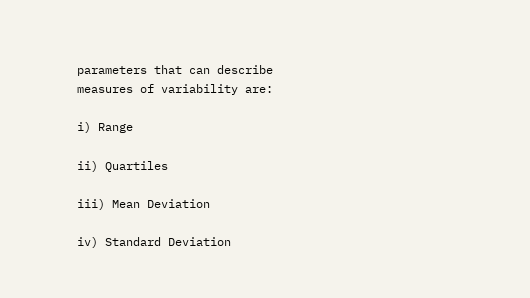parameters that can describe measures of variability are:

i) Range

ii) Quartiles

iii) Mean Deviation

iv) Standard Deviation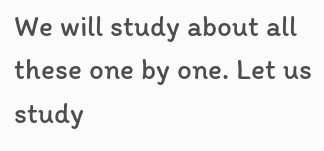We will study about all these one by one. Let us study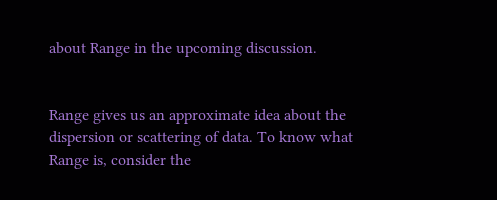about Range in the upcoming discussion.


Range gives us an approximate idea about the dispersion or scattering of data. To know what Range is, consider the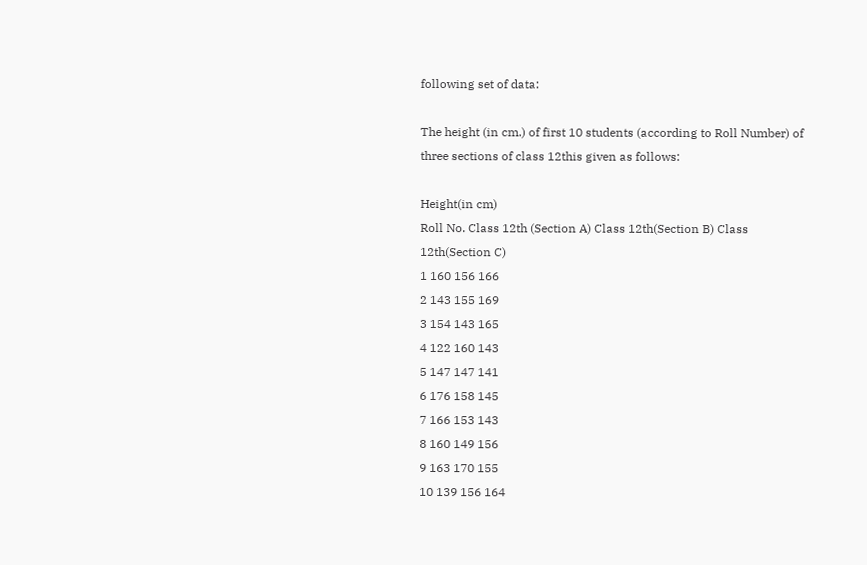following set of data:

The height (in cm.) of first 10 students (according to Roll Number) of three sections of class 12this given as follows:

Height(in cm)
Roll No. Class 12th (Section A) Class 12th(Section B) Class 12th(Section C)
1 160 156 166
2 143 155 169
3 154 143 165
4 122 160 143
5 147 147 141
6 176 158 145
7 166 153 143
8 160 149 156
9 163 170 155
10 139 156 164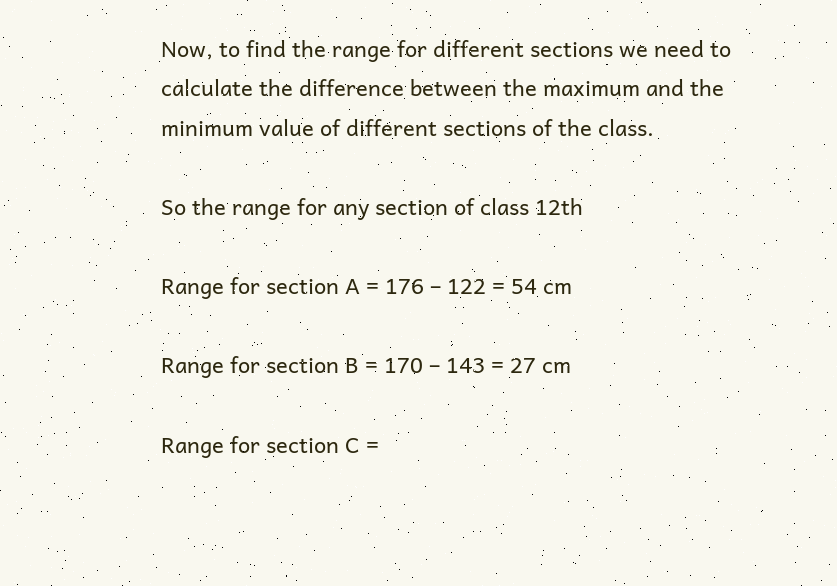Now, to find the range for different sections we need to calculate the difference between the maximum and the minimum value of different sections of the class.

So the range for any section of class 12th

Range for section A = 176 – 122 = 54 cm

Range for section B = 170 – 143 = 27 cm

Range for section C =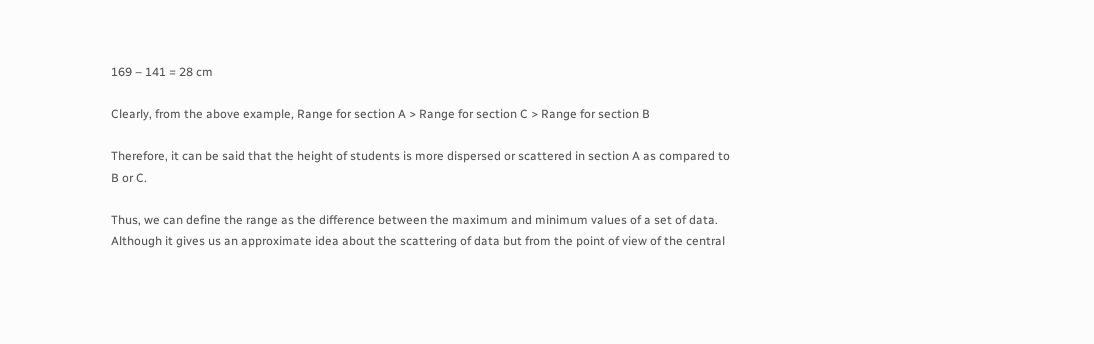169 – 141 = 28 cm

Clearly, from the above example, Range for section A > Range for section C > Range for section B

Therefore, it can be said that the height of students is more dispersed or scattered in section A as compared to B or C.

Thus, we can define the range as the difference between the maximum and minimum values of a set of data. Although it gives us an approximate idea about the scattering of data but from the point of view of the central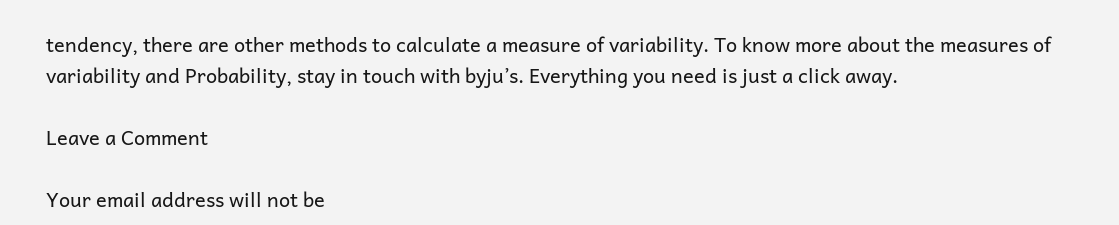tendency, there are other methods to calculate a measure of variability. To know more about the measures of variability and Probability, stay in touch with byju’s. Everything you need is just a click away.

Leave a Comment

Your email address will not be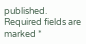published. Required fields are marked *